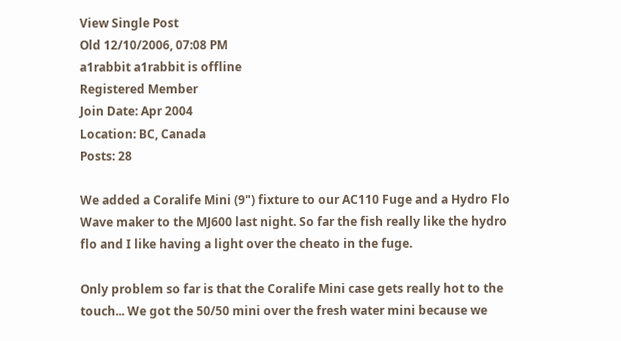View Single Post
Old 12/10/2006, 07:08 PM
a1rabbit a1rabbit is offline
Registered Member
Join Date: Apr 2004
Location: BC, Canada
Posts: 28

We added a Coralife Mini (9") fixture to our AC110 Fuge and a Hydro Flo Wave maker to the MJ600 last night. So far the fish really like the hydro flo and I like having a light over the cheato in the fuge.

Only problem so far is that the Coralife Mini case gets really hot to the touch... We got the 50/50 mini over the fresh water mini because we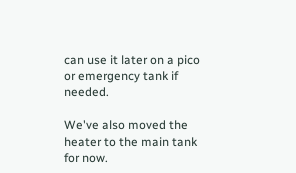can use it later on a pico or emergency tank if needed.

We've also moved the heater to the main tank for now.